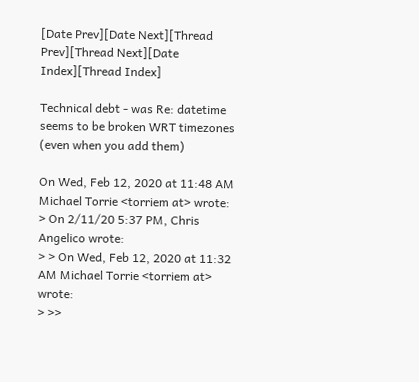[Date Prev][Date Next][Thread Prev][Thread Next][Date Index][Thread Index]

Technical debt - was Re: datetime seems to be broken WRT timezones (even when you add them)

On Wed, Feb 12, 2020 at 11:48 AM Michael Torrie <torriem at> wrote:
> On 2/11/20 5:37 PM, Chris Angelico wrote:
> > On Wed, Feb 12, 2020 at 11:32 AM Michael Torrie <torriem at> wrote:
> >>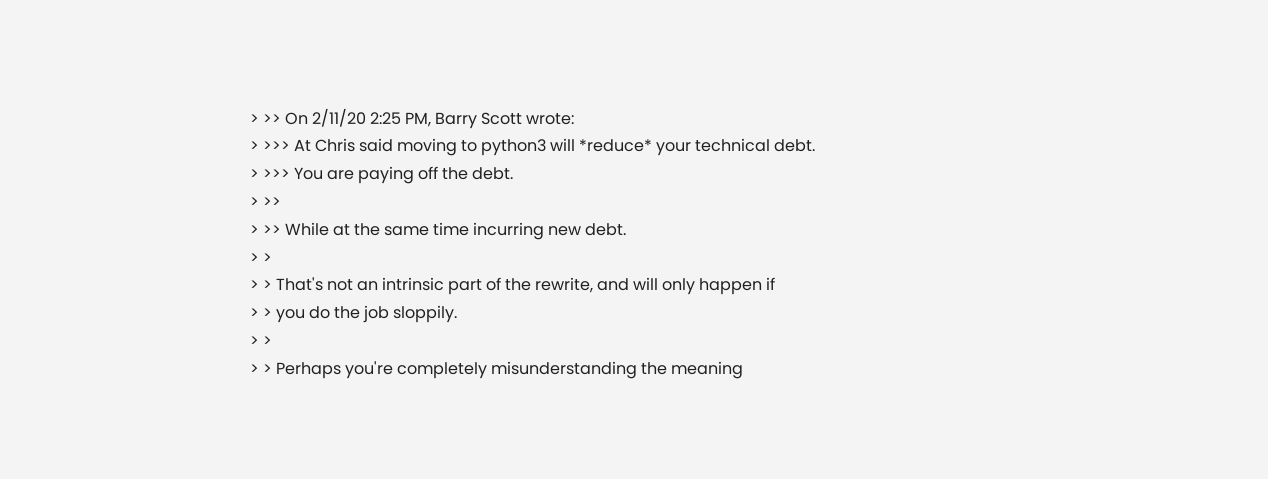> >> On 2/11/20 2:25 PM, Barry Scott wrote:
> >>> At Chris said moving to python3 will *reduce* your technical debt.
> >>> You are paying off the debt.
> >>
> >> While at the same time incurring new debt.
> >
> > That's not an intrinsic part of the rewrite, and will only happen if
> > you do the job sloppily.
> >
> > Perhaps you're completely misunderstanding the meaning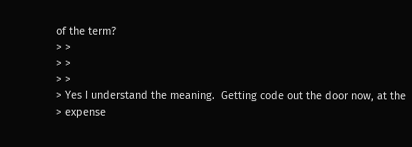of the term?
> >
> >
> >
> Yes I understand the meaning.  Getting code out the door now, at the
> expense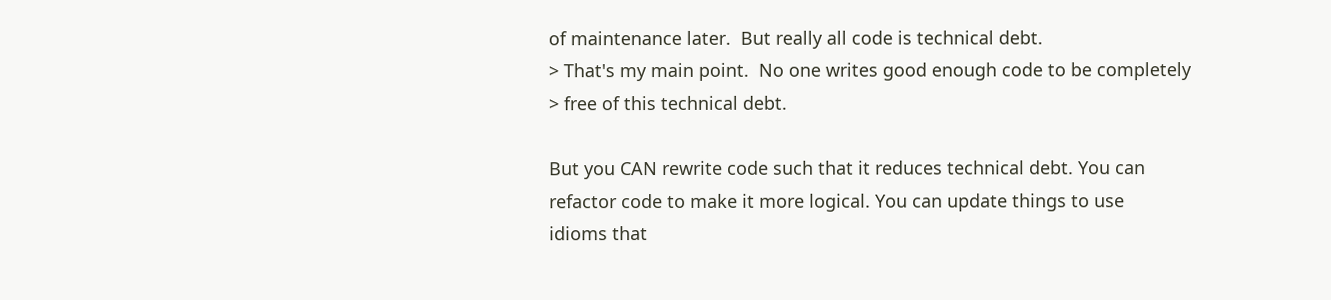of maintenance later.  But really all code is technical debt.
> That's my main point.  No one writes good enough code to be completely
> free of this technical debt.

But you CAN rewrite code such that it reduces technical debt. You can
refactor code to make it more logical. You can update things to use
idioms that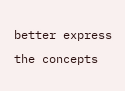better express the concepts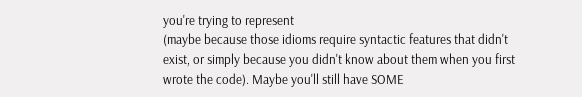you're trying to represent
(maybe because those idioms require syntactic features that didn't
exist, or simply because you didn't know about them when you first
wrote the code). Maybe you'll still have SOME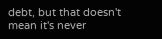debt, but that doesn't
mean it's never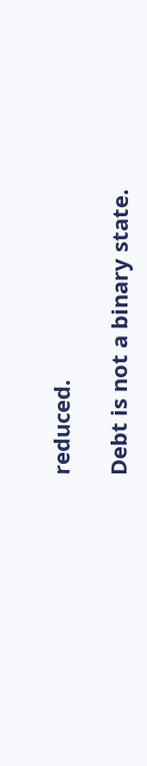reduced.

Debt is not a binary state.